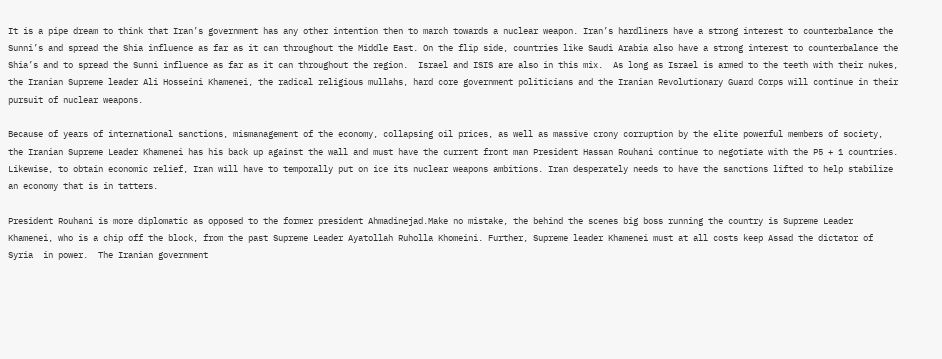It is a pipe dream to think that Iran’s government has any other intention then to march towards a nuclear weapon. Iran’s hardliners have a strong interest to counterbalance the Sunni’s and spread the Shia influence as far as it can throughout the Middle East. On the flip side, countries like Saudi Arabia also have a strong interest to counterbalance the Shia’s and to spread the Sunni influence as far as it can throughout the region.  Israel and ISIS are also in this mix.  As long as Israel is armed to the teeth with their nukes, the Iranian Supreme leader Ali Hosseini Khamenei, the radical religious mullahs, hard core government politicians and the Iranian Revolutionary Guard Corps will continue in their pursuit of nuclear weapons.

Because of years of international sanctions, mismanagement of the economy, collapsing oil prices, as well as massive crony corruption by the elite powerful members of society, the Iranian Supreme Leader Khamenei has his back up against the wall and must have the current front man President Hassan Rouhani continue to negotiate with the P5 + 1 countries. Likewise, to obtain economic relief, Iran will have to temporally put on ice its nuclear weapons ambitions. Iran desperately needs to have the sanctions lifted to help stabilize an economy that is in tatters.

President Rouhani is more diplomatic as opposed to the former president Ahmadinejad.Make no mistake, the behind the scenes big boss running the country is Supreme Leader Khamenei, who is a chip off the block, from the past Supreme Leader Ayatollah Ruholla Khomeini. Further, Supreme leader Khamenei must at all costs keep Assad the dictator of Syria  in power.  The Iranian government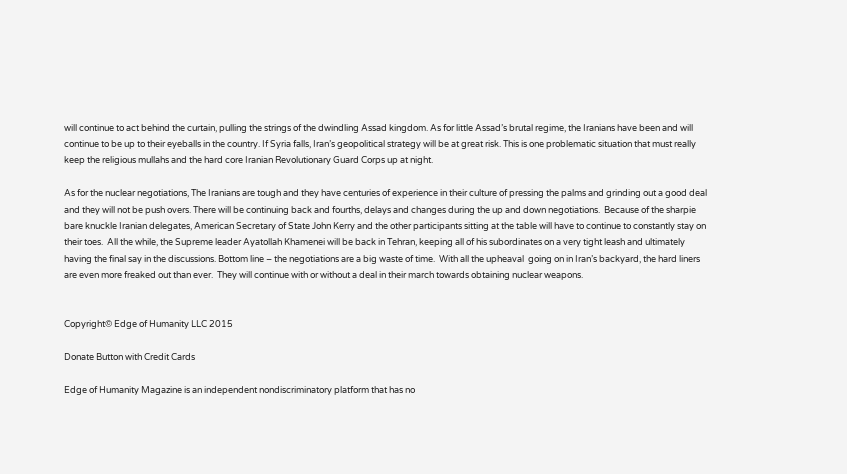will continue to act behind the curtain, pulling the strings of the dwindling Assad kingdom. As for little Assad’s brutal regime, the Iranians have been and will continue to be up to their eyeballs in the country. If Syria falls, Iran’s geopolitical strategy will be at great risk. This is one problematic situation that must really keep the religious mullahs and the hard core Iranian Revolutionary Guard Corps up at night.

As for the nuclear negotiations, The Iranians are tough and they have centuries of experience in their culture of pressing the palms and grinding out a good deal and they will not be push overs. There will be continuing back and fourths, delays and changes during the up and down negotiations.  Because of the sharpie bare knuckle Iranian delegates, American Secretary of State John Kerry and the other participants sitting at the table will have to continue to constantly stay on their toes.  All the while, the Supreme leader Ayatollah Khamenei will be back in Tehran, keeping all of his subordinates on a very tight leash and ultimately having the final say in the discussions. Bottom line – the negotiations are a big waste of time.  With all the upheaval  going on in Iran’s backyard, the hard liners are even more freaked out than ever.  They will continue with or without a deal in their march towards obtaining nuclear weapons.


Copyright© Edge of Humanity LLC 2015

Donate Button with Credit Cards

Edge of Humanity Magazine is an independent nondiscriminatory platform that has no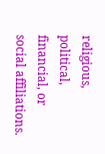religious, political, financial, or social affiliations.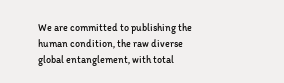We are committed to publishing the human condition, the raw diverse global entanglement, with total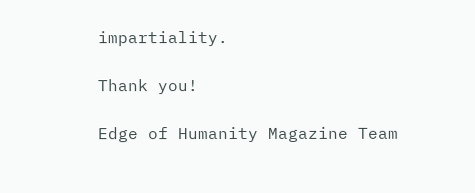impartiality.

Thank you!

Edge of Humanity Magazine Team